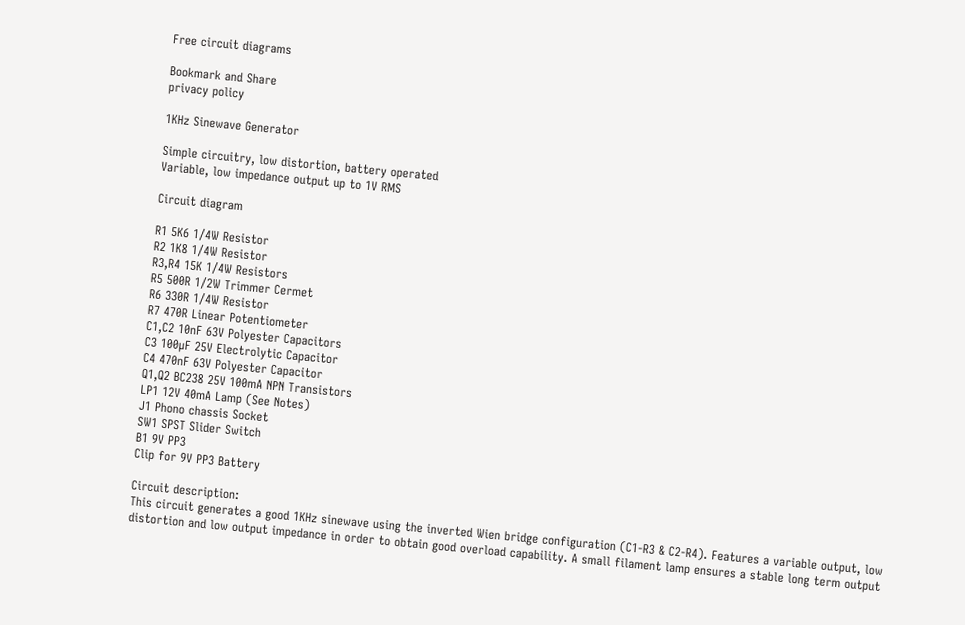Free circuit diagrams

Bookmark and Share
privacy policy

1KHz Sinewave Generator

Simple circuitry, low distortion, battery operated
Variable, low impedance output up to 1V RMS

Circuit diagram

R1 5K6 1/4W Resistor
R2 1K8 1/4W Resistor
R3,R4 15K 1/4W Resistors
R5 500R 1/2W Trimmer Cermet
R6 330R 1/4W Resistor
R7 470R Linear Potentiometer
C1,C2 10nF 63V Polyester Capacitors
C3 100µF 25V Electrolytic Capacitor
C4 470nF 63V Polyester Capacitor
Q1,Q2 BC238 25V 100mA NPN Transistors
LP1 12V 40mA Lamp (See Notes)
J1 Phono chassis Socket
SW1 SPST Slider Switch
B1 9V PP3
Clip for 9V PP3 Battery

Circuit description:
This circuit generates a good 1KHz sinewave using the inverted Wien bridge configuration (C1-R3 & C2-R4). Features a variable output, low distortion and low output impedance in order to obtain good overload capability. A small filament lamp ensures a stable long term output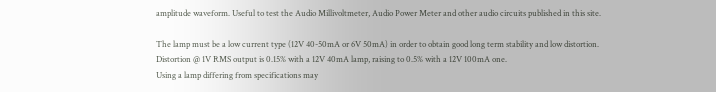amplitude waveform. Useful to test the Audio Millivoltmeter, Audio Power Meter and other audio circuits published in this site.

The lamp must be a low current type (12V 40-50mA or 6V 50mA) in order to obtain good long term stability and low distortion.
Distortion @ 1V RMS output is 0.15% with a 12V 40mA lamp, raising to 0.5% with a 12V 100mA one.
Using a lamp differing from specifications may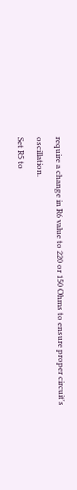require a change in R6 value to 220 or 150 Ohms to ensure proper circuit's oscillation.
Set R5 to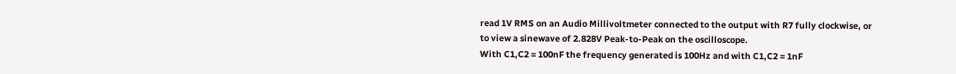read 1V RMS on an Audio Millivoltmeter connected to the output with R7 fully clockwise, or to view a sinewave of 2.828V Peak-to-Peak on the oscilloscope.
With C1,C2 = 100nF the frequency generated is 100Hz and with C1,C2 = 1nF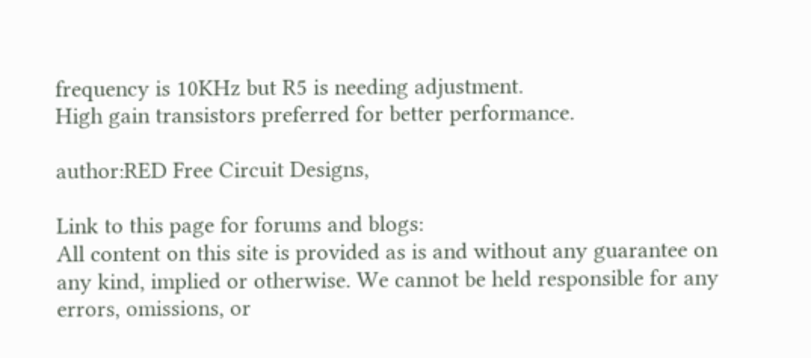frequency is 10KHz but R5 is needing adjustment.
High gain transistors preferred for better performance.

author:RED Free Circuit Designs,

Link to this page for forums and blogs:
All content on this site is provided as is and without any guarantee on any kind, implied or otherwise. We cannot be held responsible for any errors, omissions, or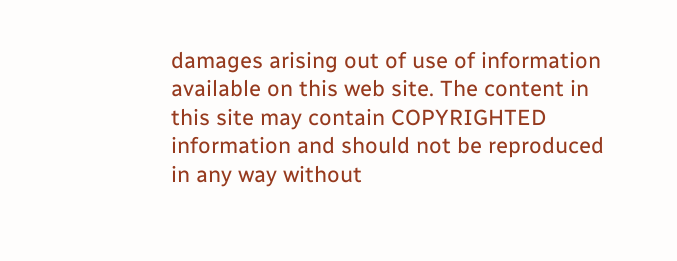damages arising out of use of information available on this web site. The content in this site may contain COPYRIGHTED information and should not be reproduced in any way without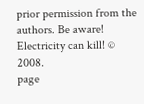prior permission from the authors. Be aware! Electricity can kill! © 2008.
page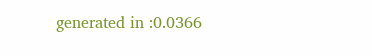generated in :0.0366